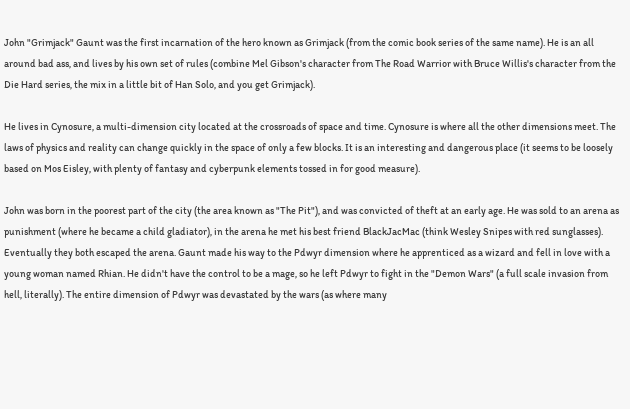John "Grimjack" Gaunt was the first incarnation of the hero known as Grimjack (from the comic book series of the same name). He is an all around bad ass, and lives by his own set of rules (combine Mel Gibson's character from The Road Warrior with Bruce Willis's character from the Die Hard series, the mix in a little bit of Han Solo, and you get Grimjack).

He lives in Cynosure, a multi-dimension city located at the crossroads of space and time. Cynosure is where all the other dimensions meet. The laws of physics and reality can change quickly in the space of only a few blocks. It is an interesting and dangerous place (it seems to be loosely based on Mos Eisley, with plenty of fantasy and cyberpunk elements tossed in for good measure).

John was born in the poorest part of the city (the area known as "The Pit"), and was convicted of theft at an early age. He was sold to an arena as punishment (where he became a child gladiator), in the arena he met his best friend BlackJacMac (think Wesley Snipes with red sunglasses). Eventually they both escaped the arena. Gaunt made his way to the Pdwyr dimension where he apprenticed as a wizard and fell in love with a young woman named Rhian. He didn't have the control to be a mage, so he left Pdwyr to fight in the "Demon Wars" (a full scale invasion from hell, literally). The entire dimension of Pdwyr was devastated by the wars (as where many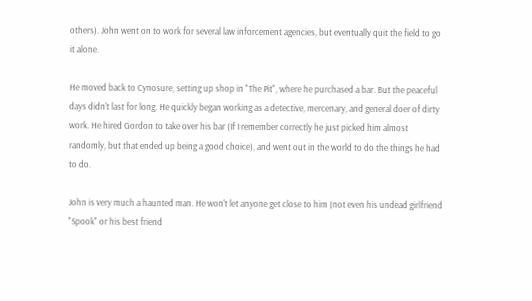others). John went on to work for several law inforcement agencies, but eventually quit the field to go it alone.

He moved back to Cynosure, setting up shop in "The Pit", where he purchased a bar. But the peaceful days didn't last for long. He quickly began working as a detective, mercenary, and general doer of dirty work. He hired Gordon to take over his bar (If I remember correctly he just picked him almost randomly, but that ended up being a good choice), and went out in the world to do the things he had to do.

John is very much a haunted man. He won't let anyone get close to him (not even his undead girlfriend "Spook" or his best friend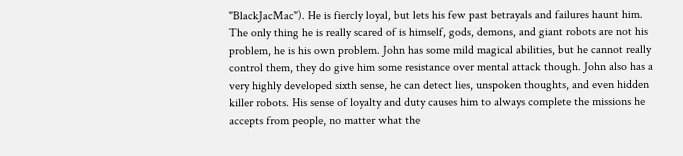"BlackJacMac"). He is fiercly loyal, but lets his few past betrayals and failures haunt him. The only thing he is really scared of is himself, gods, demons, and giant robots are not his problem, he is his own problem. John has some mild magical abilities, but he cannot really control them, they do give him some resistance over mental attack though. John also has a very highly developed sixth sense, he can detect lies, unspoken thoughts, and even hidden killer robots. His sense of loyalty and duty causes him to always complete the missions he accepts from people, no matter what the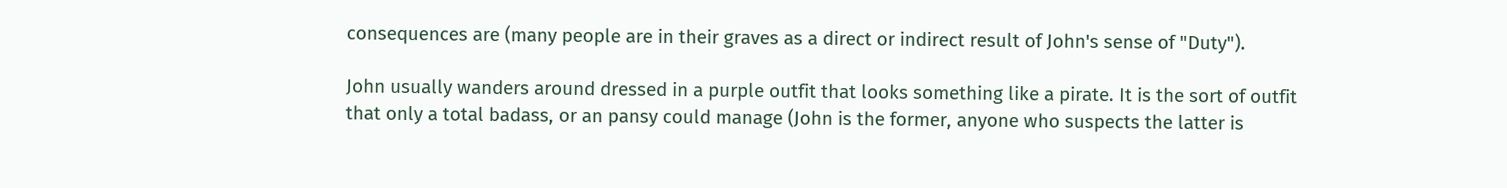consequences are (many people are in their graves as a direct or indirect result of John's sense of "Duty").

John usually wanders around dressed in a purple outfit that looks something like a pirate. It is the sort of outfit that only a total badass, or an pansy could manage (John is the former, anyone who suspects the latter is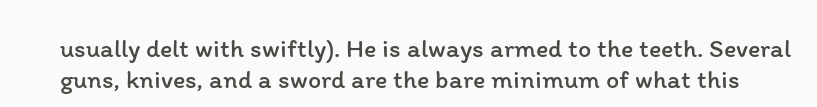usually delt with swiftly). He is always armed to the teeth. Several guns, knives, and a sword are the bare minimum of what this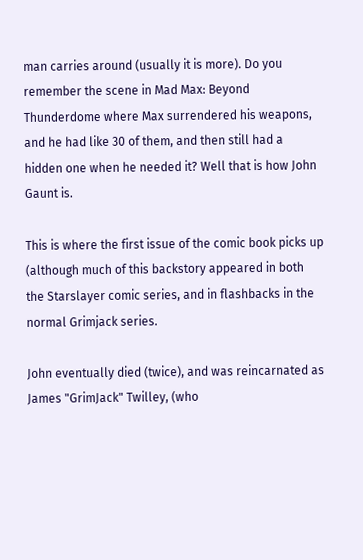man carries around (usually it is more). Do you remember the scene in Mad Max: Beyond Thunderdome where Max surrendered his weapons, and he had like 30 of them, and then still had a hidden one when he needed it? Well that is how John Gaunt is.

This is where the first issue of the comic book picks up (although much of this backstory appeared in both the Starslayer comic series, and in flashbacks in the normal Grimjack series.

John eventually died (twice), and was reincarnated as James "GrimJack" Twilley, (who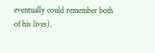eventually could remember both of his lives).